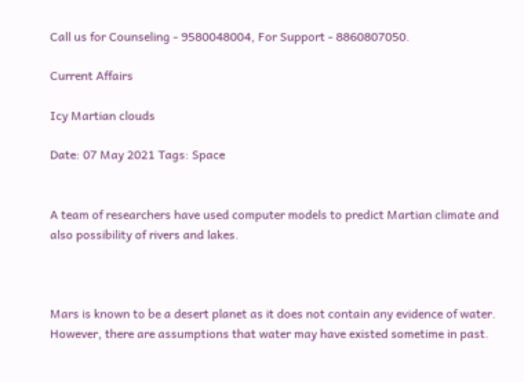Call us for Counseling - 9580048004, For Support - 8860807050.

Current Affairs

Icy Martian clouds

Date: 07 May 2021 Tags: Space


A team of researchers have used computer models to predict Martian climate and also possibility of rivers and lakes.



Mars is known to be a desert planet as it does not contain any evidence of water. However, there are assumptions that water may have existed sometime in past.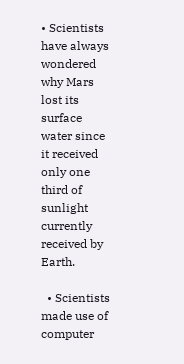• Scientists have always wondered why Mars lost its surface water since it received only one third of sunlight currently received by Earth.

  • Scientists made use of computer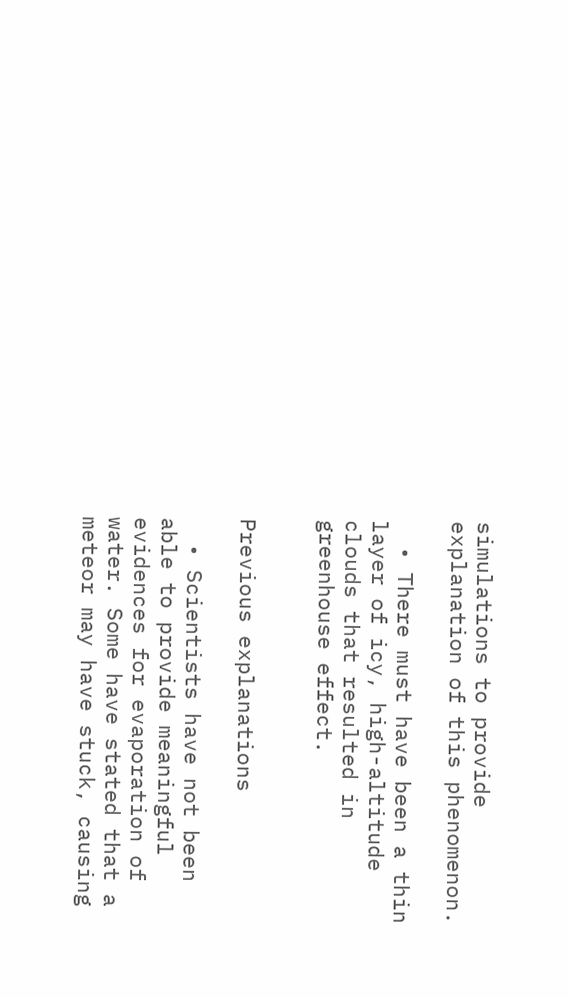simulations to provide explanation of this phenomenon.

  • There must have been a thin layer of icy, high-altitude clouds that resulted in greenhouse effect.


Previous explanations

  • Scientists have not been able to provide meaningful evidences for evaporation of water. Some have stated that a meteor may have stuck, causing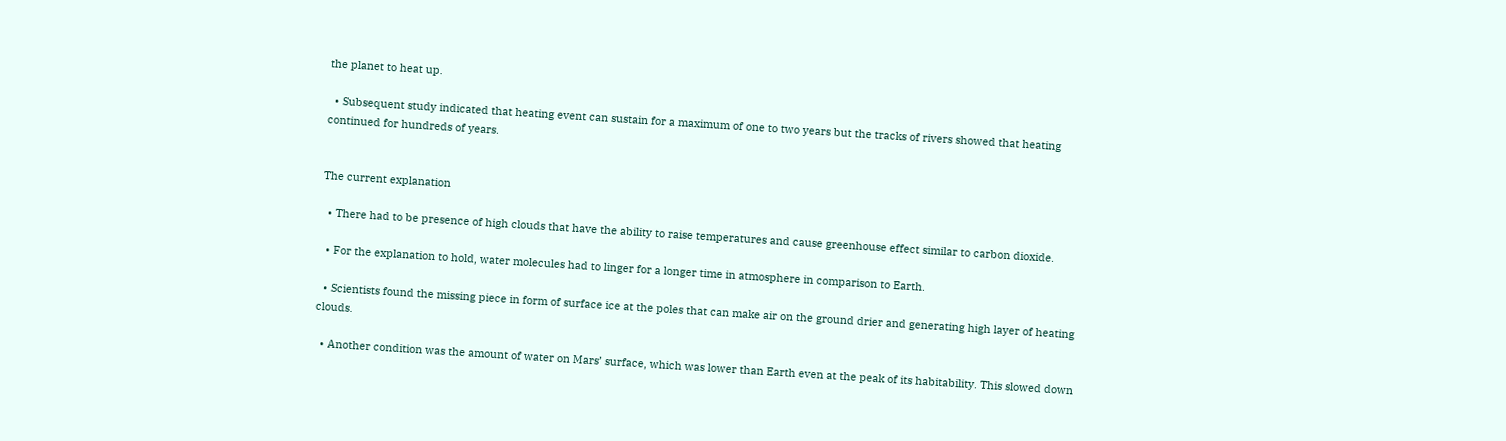the planet to heat up.

  • Subsequent study indicated that heating event can sustain for a maximum of one to two years but the tracks of rivers showed that heating continued for hundreds of years.


The current explanation

  • There had to be presence of high clouds that have the ability to raise temperatures and cause greenhouse effect similar to carbon dioxide.

  • For the explanation to hold, water molecules had to linger for a longer time in atmosphere in comparison to Earth.

  • Scientists found the missing piece in form of surface ice at the poles that can make air on the ground drier and generating high layer of heating clouds.

  • Another condition was the amount of water on Mars’ surface, which was lower than Earth even at the peak of its habitability. This slowed down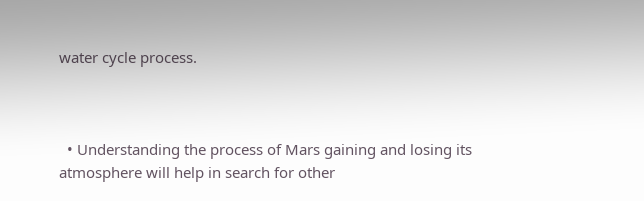water cycle process.



  • Understanding the process of Mars gaining and losing its atmosphere will help in search for other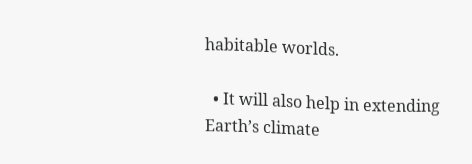habitable worlds.

  • It will also help in extending Earth’s climate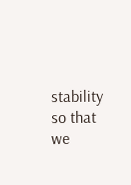stability so that we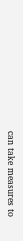can take measures to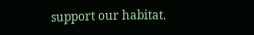support our habitat.